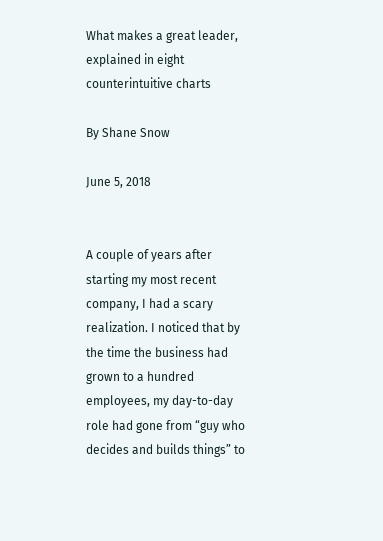What makes a great leader, explained in eight counterintuitive charts

By Shane Snow

June 5, 2018


A couple of years after starting my most recent company, I had a scary realization. I noticed that by the time the business had grown to a hundred employees, my day-to-day role had gone from “guy who decides and builds things” to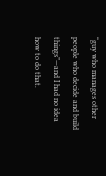“guy who manages other people who decide and build things”—and I had no idea how to do that.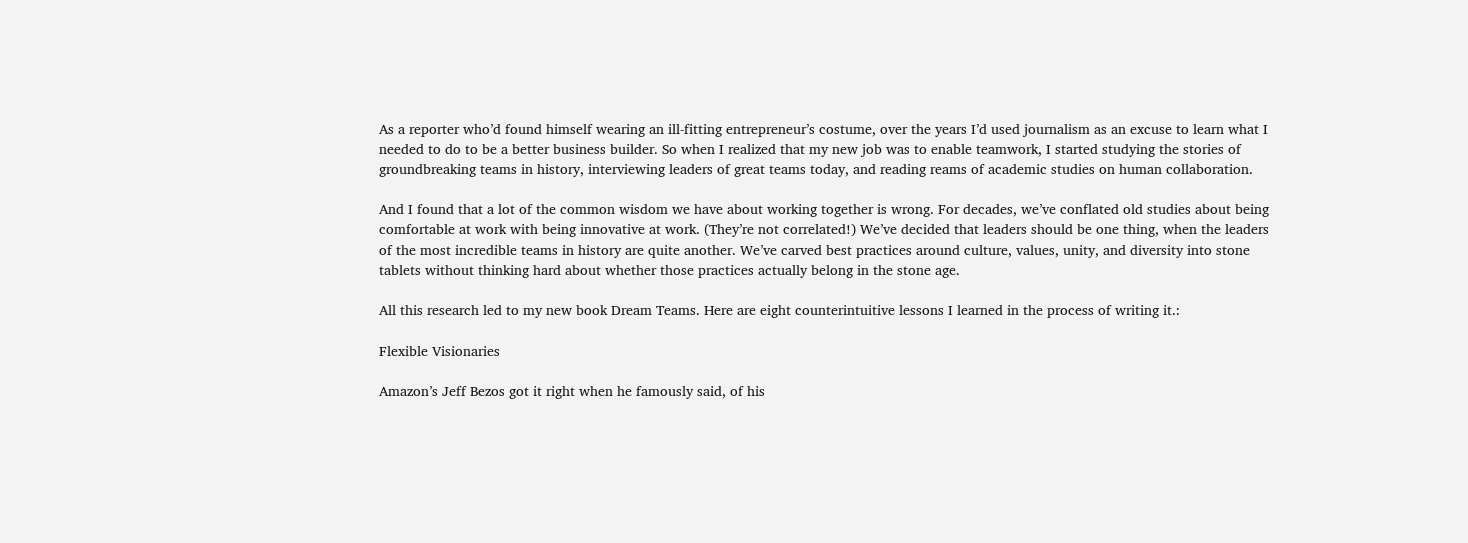As a reporter who’d found himself wearing an ill-fitting entrepreneur’s costume, over the years I’d used journalism as an excuse to learn what I needed to do to be a better business builder. So when I realized that my new job was to enable teamwork, I started studying the stories of groundbreaking teams in history, interviewing leaders of great teams today, and reading reams of academic studies on human collaboration.

And I found that a lot of the common wisdom we have about working together is wrong. For decades, we’ve conflated old studies about being comfortable at work with being innovative at work. (They’re not correlated!) We’ve decided that leaders should be one thing, when the leaders of the most incredible teams in history are quite another. We’ve carved best practices around culture, values, unity, and diversity into stone tablets without thinking hard about whether those practices actually belong in the stone age.

All this research led to my new book Dream Teams. Here are eight counterintuitive lessons I learned in the process of writing it.:

Flexible Visionaries

Amazon’s Jeff Bezos got it right when he famously said, of his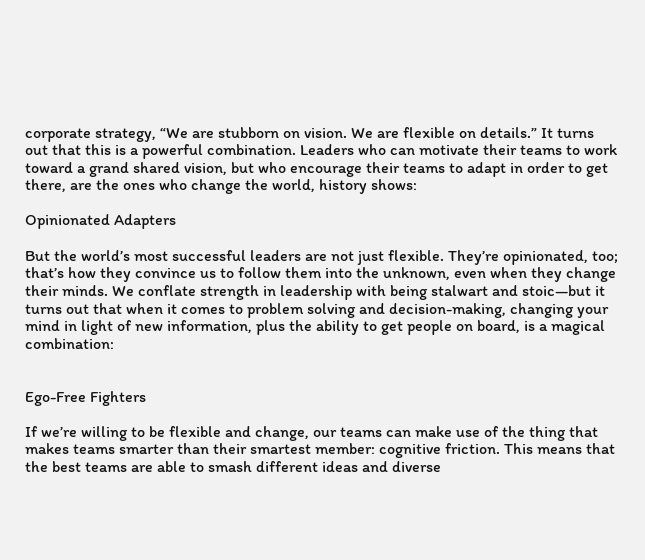corporate strategy, “We are stubborn on vision. We are flexible on details.” It turns out that this is a powerful combination. Leaders who can motivate their teams to work toward a grand shared vision, but who encourage their teams to adapt in order to get there, are the ones who change the world, history shows:

Opinionated Adapters

But the world’s most successful leaders are not just flexible. They’re opinionated, too; that’s how they convince us to follow them into the unknown, even when they change their minds. We conflate strength in leadership with being stalwart and stoic—but it turns out that when it comes to problem solving and decision-making, changing your mind in light of new information, plus the ability to get people on board, is a magical combination:


Ego-Free Fighters

If we’re willing to be flexible and change, our teams can make use of the thing that makes teams smarter than their smartest member: cognitive friction. This means that the best teams are able to smash different ideas and diverse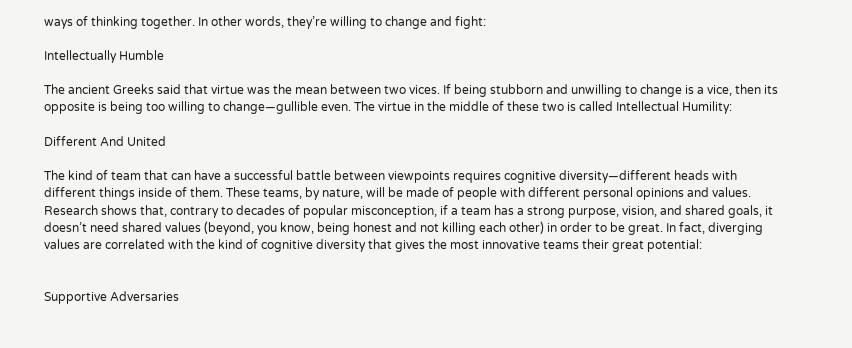ways of thinking together. In other words, they’re willing to change and fight:

Intellectually Humble

The ancient Greeks said that virtue was the mean between two vices. If being stubborn and unwilling to change is a vice, then its opposite is being too willing to change—gullible even. The virtue in the middle of these two is called Intellectual Humility:

Different And United

The kind of team that can have a successful battle between viewpoints requires cognitive diversity—different heads with different things inside of them. These teams, by nature, will be made of people with different personal opinions and values. Research shows that, contrary to decades of popular misconception, if a team has a strong purpose, vision, and shared goals, it doesn’t need shared values (beyond, you know, being honest and not killing each other) in order to be great. In fact, diverging values are correlated with the kind of cognitive diversity that gives the most innovative teams their great potential:


Supportive Adversaries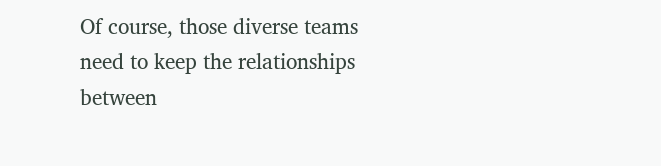Of course, those diverse teams need to keep the relationships between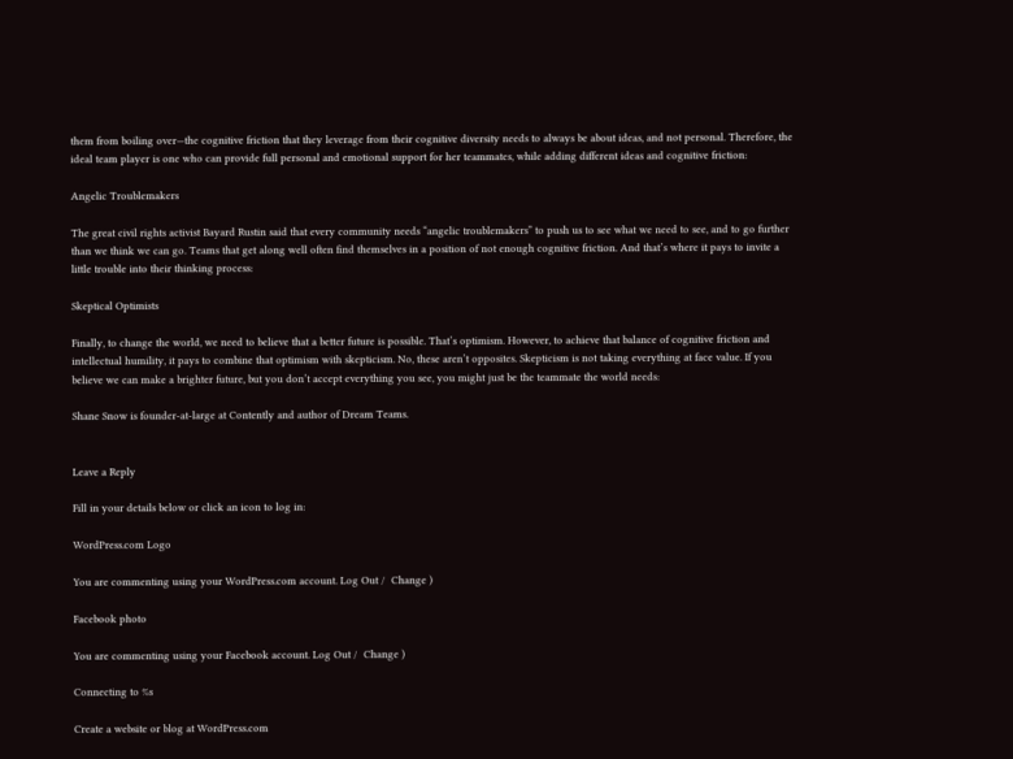them from boiling over—the cognitive friction that they leverage from their cognitive diversity needs to always be about ideas, and not personal. Therefore, the ideal team player is one who can provide full personal and emotional support for her teammates, while adding different ideas and cognitive friction:

Angelic Troublemakers

The great civil rights activist Bayard Rustin said that every community needs “angelic troublemakers” to push us to see what we need to see, and to go further than we think we can go. Teams that get along well often find themselves in a position of not enough cognitive friction. And that’s where it pays to invite a little trouble into their thinking process:

Skeptical Optimists

Finally, to change the world, we need to believe that a better future is possible. That’s optimism. However, to achieve that balance of cognitive friction and intellectual humility, it pays to combine that optimism with skepticism. No, these aren’t opposites. Skepticism is not taking everything at face value. If you believe we can make a brighter future, but you don’t accept everything you see, you might just be the teammate the world needs:

Shane Snow is founder-at-large at Contently and author of Dream Teams.


Leave a Reply

Fill in your details below or click an icon to log in:

WordPress.com Logo

You are commenting using your WordPress.com account. Log Out /  Change )

Facebook photo

You are commenting using your Facebook account. Log Out /  Change )

Connecting to %s

Create a website or blog at WordPress.com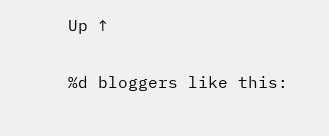Up ↑

%d bloggers like this: